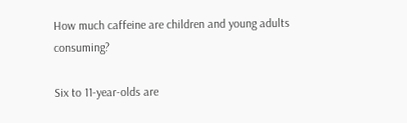How much caffeine are children and young adults consuming?

Six to 11-year-olds are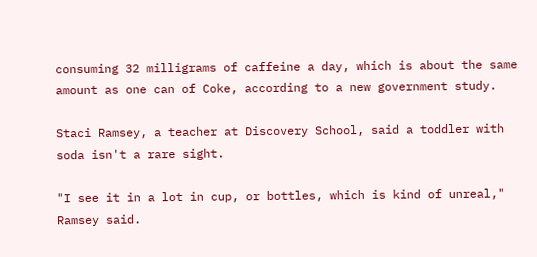consuming 32 milligrams of caffeine a day, which is about the same amount as one can of Coke, according to a new government study.

Staci Ramsey, a teacher at Discovery School, said a toddler with soda isn't a rare sight.

"I see it in a lot in cup, or bottles, which is kind of unreal," Ramsey said.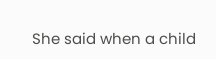She said when a child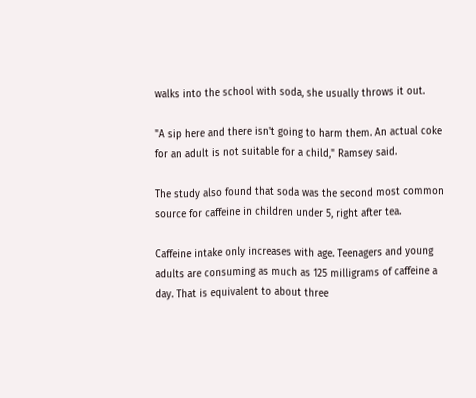walks into the school with soda, she usually throws it out.

"A sip here and there isn't going to harm them. An actual coke for an adult is not suitable for a child," Ramsey said.

The study also found that soda was the second most common source for caffeine in children under 5, right after tea.

Caffeine intake only increases with age. Teenagers and young adults are consuming as much as 125 milligrams of caffeine a day. That is equivalent to about three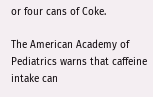or four cans of Coke.

The American Academy of Pediatrics warns that caffeine intake can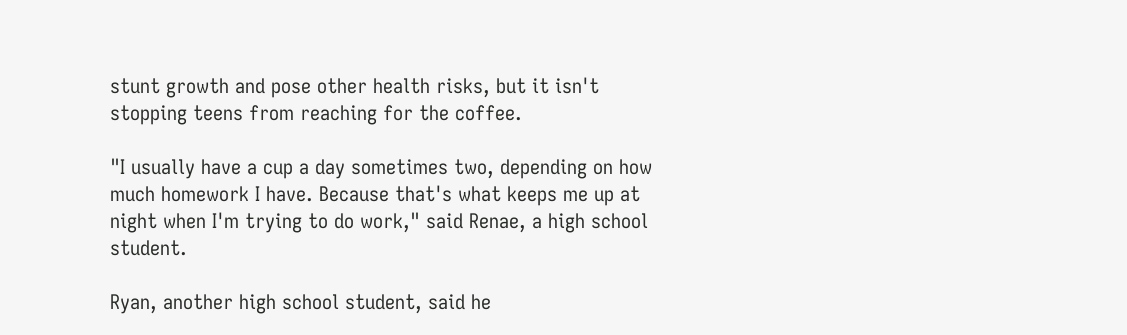stunt growth and pose other health risks, but it isn't stopping teens from reaching for the coffee.

"I usually have a cup a day sometimes two, depending on how much homework I have. Because that's what keeps me up at night when I'm trying to do work," said Renae, a high school student.

Ryan, another high school student, said he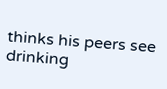thinks his peers see drinking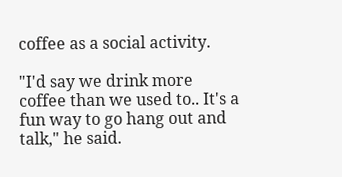coffee as a social activity.

"I'd say we drink more coffee than we used to.. It's a fun way to go hang out and talk," he said.